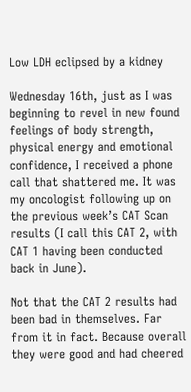Low LDH eclipsed by a kidney

Wednesday 16th, just as I was beginning to revel in new found feelings of body strength, physical energy and emotional confidence, I received a phone call that shattered me. It was my oncologist following up on the previous week’s CAT Scan results (I call this CAT 2, with CAT 1 having been conducted back in June).

Not that the CAT 2 results had been bad in themselves. Far from it in fact. Because overall they were good and had cheered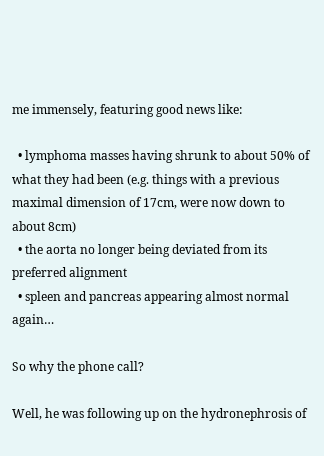me immensely, featuring good news like:

  • lymphoma masses having shrunk to about 50% of what they had been (e.g. things with a previous maximal dimension of 17cm, were now down to about 8cm)
  • the aorta no longer being deviated from its preferred alignment
  • spleen and pancreas appearing almost normal again…

So why the phone call?

Well, he was following up on the hydronephrosis of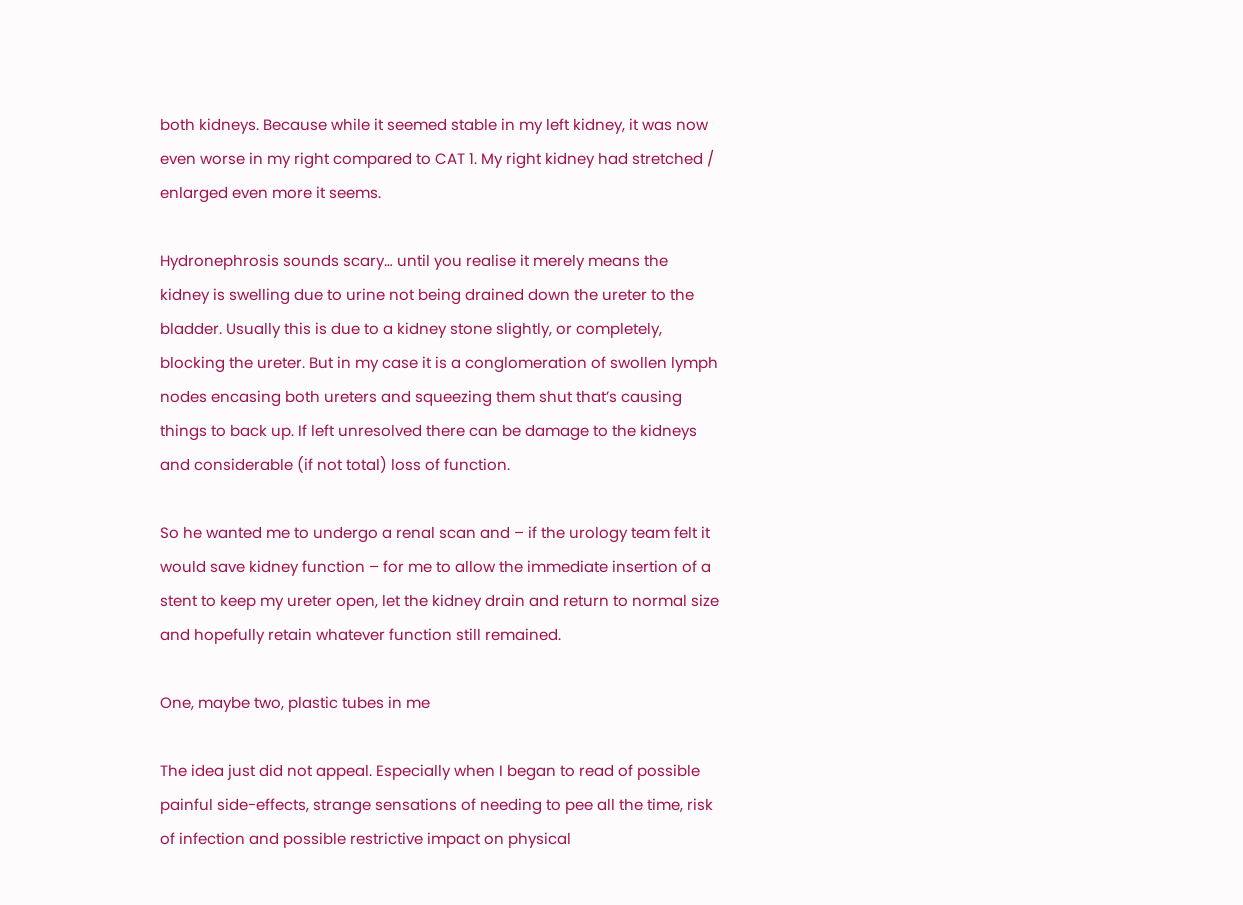both kidneys. Because while it seemed stable in my left kidney, it was now even worse in my right compared to CAT 1. My right kidney had stretched / enlarged even more it seems.

Hydronephrosis sounds scary… until you realise it merely means the kidney is swelling due to urine not being drained down the ureter to the bladder. Usually this is due to a kidney stone slightly, or completely, blocking the ureter. But in my case it is a conglomeration of swollen lymph nodes encasing both ureters and squeezing them shut that’s causing things to back up. If left unresolved there can be damage to the kidneys and considerable (if not total) loss of function.

So he wanted me to undergo a renal scan and – if the urology team felt it would save kidney function – for me to allow the immediate insertion of a stent to keep my ureter open, let the kidney drain and return to normal size and hopefully retain whatever function still remained.

One, maybe two, plastic tubes in me

The idea just did not appeal. Especially when I began to read of possible painful side-effects, strange sensations of needing to pee all the time, risk of infection and possible restrictive impact on physical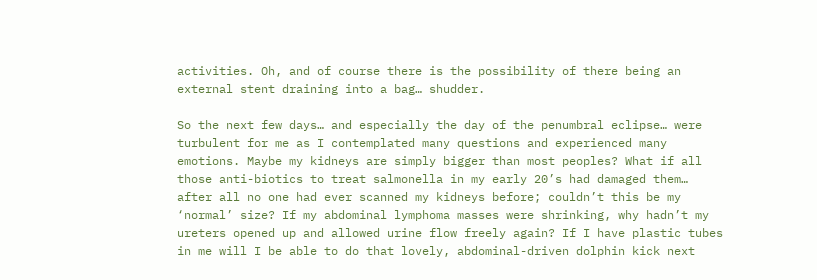activities. Oh, and of course there is the possibility of there being an external stent draining into a bag… shudder.

So the next few days… and especially the day of the penumbral eclipse… were turbulent for me as I contemplated many questions and experienced many emotions. Maybe my kidneys are simply bigger than most peoples? What if all those anti-biotics to treat salmonella in my early 20’s had damaged them… after all no one had ever scanned my kidneys before; couldn’t this be my ‘normal’ size? If my abdominal lymphoma masses were shrinking, why hadn’t my ureters opened up and allowed urine flow freely again? If I have plastic tubes in me will I be able to do that lovely, abdominal-driven dolphin kick next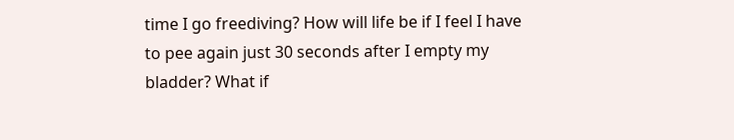time I go freediving? How will life be if I feel I have to pee again just 30 seconds after I empty my bladder? What if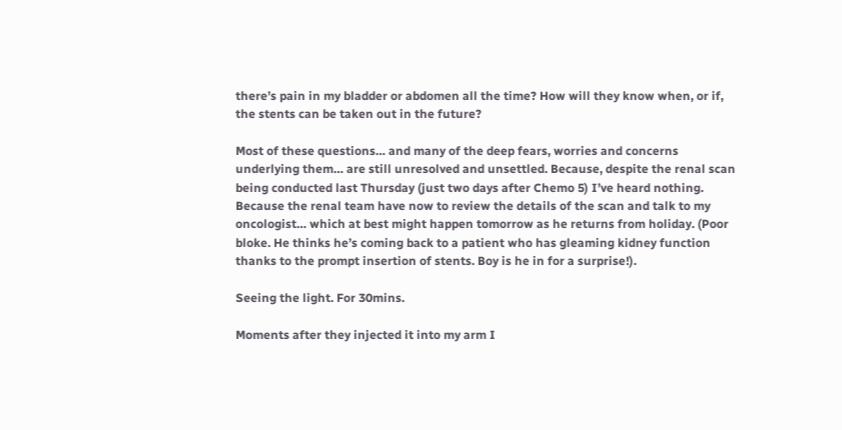there’s pain in my bladder or abdomen all the time? How will they know when, or if, the stents can be taken out in the future?

Most of these questions… and many of the deep fears, worries and concerns underlying them… are still unresolved and unsettled. Because, despite the renal scan being conducted last Thursday (just two days after Chemo 5) I’ve heard nothing. Because the renal team have now to review the details of the scan and talk to my oncologist… which at best might happen tomorrow as he returns from holiday. (Poor bloke. He thinks he’s coming back to a patient who has gleaming kidney function thanks to the prompt insertion of stents. Boy is he in for a surprise!).

Seeing the light. For 30mins.

Moments after they injected it into my arm I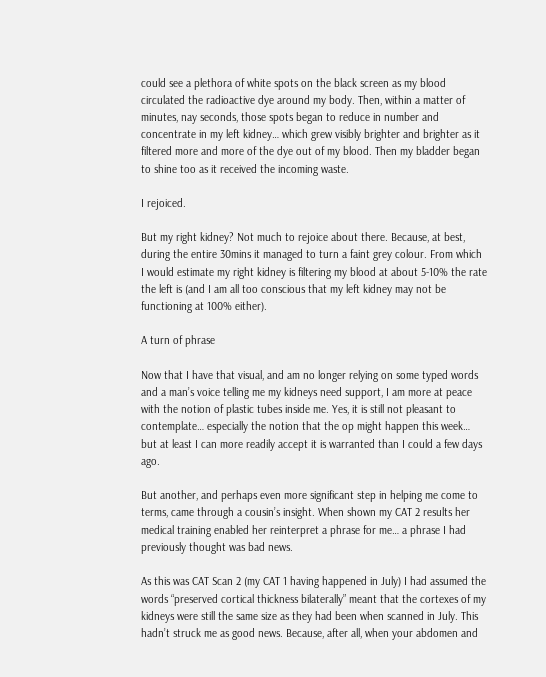could see a plethora of white spots on the black screen as my blood circulated the radioactive dye around my body. Then, within a matter of minutes, nay seconds, those spots began to reduce in number and concentrate in my left kidney… which grew visibly brighter and brighter as it filtered more and more of the dye out of my blood. Then my bladder began to shine too as it received the incoming waste.

I rejoiced.

But my right kidney? Not much to rejoice about there. Because, at best, during the entire 30mins it managed to turn a faint grey colour. From which I would estimate my right kidney is filtering my blood at about 5-10% the rate the left is (and I am all too conscious that my left kidney may not be functioning at 100% either).

A turn of phrase

Now that I have that visual, and am no longer relying on some typed words and a man’s voice telling me my kidneys need support, I am more at peace with the notion of plastic tubes inside me. Yes, it is still not pleasant to contemplate… especially the notion that the op might happen this week… but at least I can more readily accept it is warranted than I could a few days ago.

But another, and perhaps even more significant step in helping me come to terms, came through a cousin’s insight. When shown my CAT 2 results her medical training enabled her reinterpret a phrase for me… a phrase I had previously thought was bad news.

As this was CAT Scan 2 (my CAT 1 having happened in July) I had assumed the words “preserved cortical thickness bilaterally” meant that the cortexes of my kidneys were still the same size as they had been when scanned in July. This hadn’t struck me as good news. Because, after all, when your abdomen and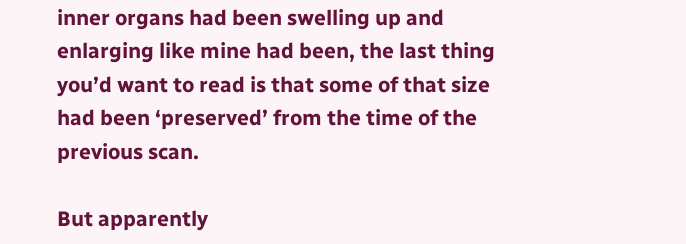inner organs had been swelling up and enlarging like mine had been, the last thing you’d want to read is that some of that size had been ‘preserved’ from the time of the previous scan.

But apparently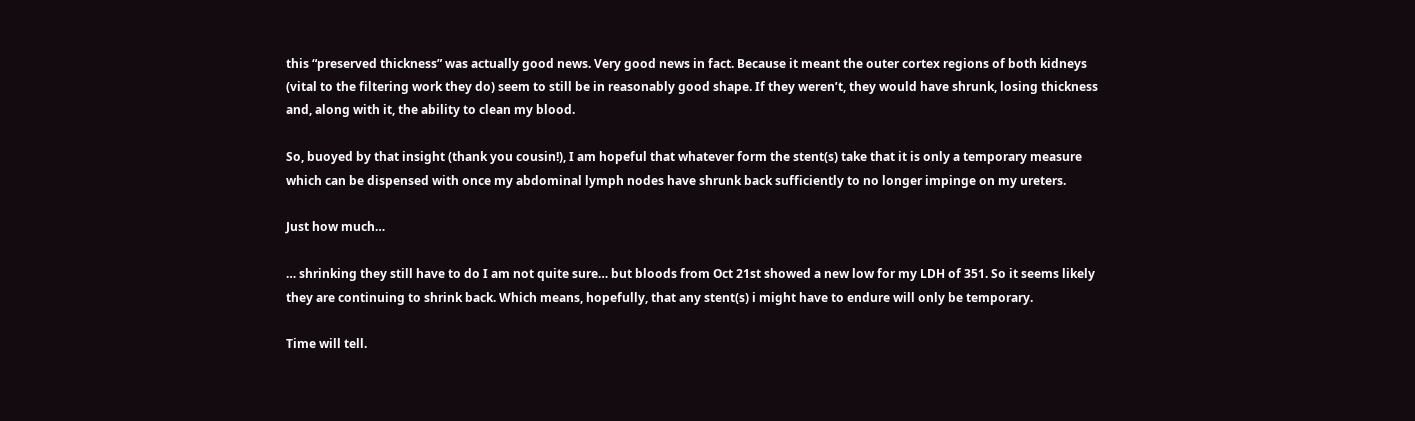this “preserved thickness” was actually good news. Very good news in fact. Because it meant the outer cortex regions of both kidneys (vital to the filtering work they do) seem to still be in reasonably good shape. If they weren’t, they would have shrunk, losing thickness and, along with it, the ability to clean my blood.

So, buoyed by that insight (thank you cousin!), I am hopeful that whatever form the stent(s) take that it is only a temporary measure which can be dispensed with once my abdominal lymph nodes have shrunk back sufficiently to no longer impinge on my ureters.

Just how much…

… shrinking they still have to do I am not quite sure… but bloods from Oct 21st showed a new low for my LDH of 351. So it seems likely they are continuing to shrink back. Which means, hopefully, that any stent(s) i might have to endure will only be temporary.

Time will tell.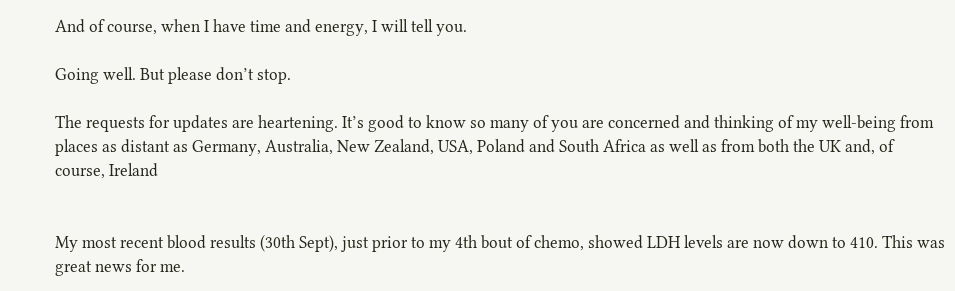And of course, when I have time and energy, I will tell you.

Going well. But please don’t stop.

The requests for updates are heartening. It’s good to know so many of you are concerned and thinking of my well-being from places as distant as Germany, Australia, New Zealand, USA, Poland and South Africa as well as from both the UK and, of course, Ireland


My most recent blood results (30th Sept), just prior to my 4th bout of chemo, showed LDH levels are now down to 410. This was great news for me.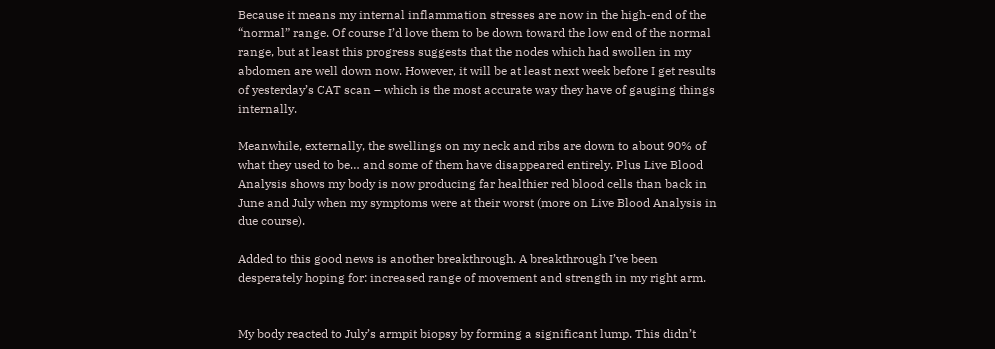Because it means my internal inflammation stresses are now in the high-end of the “normal” range. Of course I’d love them to be down toward the low end of the normal range, but at least this progress suggests that the nodes which had swollen in my abdomen are well down now. However, it will be at least next week before I get results of yesterday’s CAT scan – which is the most accurate way they have of gauging things internally.

Meanwhile, externally, the swellings on my neck and ribs are down to about 90% of what they used to be… and some of them have disappeared entirely. Plus Live Blood Analysis shows my body is now producing far healthier red blood cells than back in June and July when my symptoms were at their worst (more on Live Blood Analysis in due course).

Added to this good news is another breakthrough. A breakthrough I’ve been desperately hoping for: increased range of movement and strength in my right arm.


My body reacted to July’s armpit biopsy by forming a significant lump. This didn’t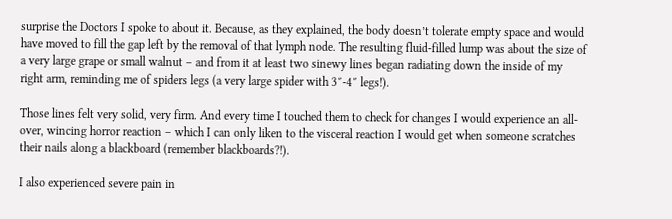surprise the Doctors I spoke to about it. Because, as they explained, the body doesn’t tolerate empty space and would have moved to fill the gap left by the removal of that lymph node. The resulting fluid-filled lump was about the size of a very large grape or small walnut – and from it at least two sinewy lines began radiating down the inside of my right arm, reminding me of spiders legs (a very large spider with 3″-4″ legs!).

Those lines felt very solid, very firm. And every time I touched them to check for changes I would experience an all-over, wincing horror reaction – which I can only liken to the visceral reaction I would get when someone scratches their nails along a blackboard (remember blackboards?!).

I also experienced severe pain in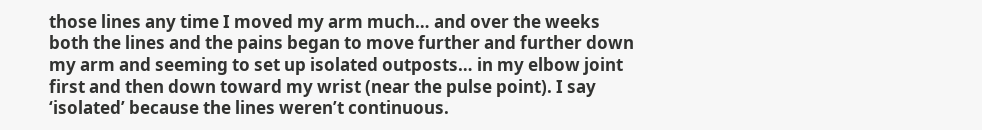those lines any time I moved my arm much… and over the weeks both the lines and the pains began to move further and further down my arm and seeming to set up isolated outposts… in my elbow joint first and then down toward my wrist (near the pulse point). I say ‘isolated’ because the lines weren’t continuous.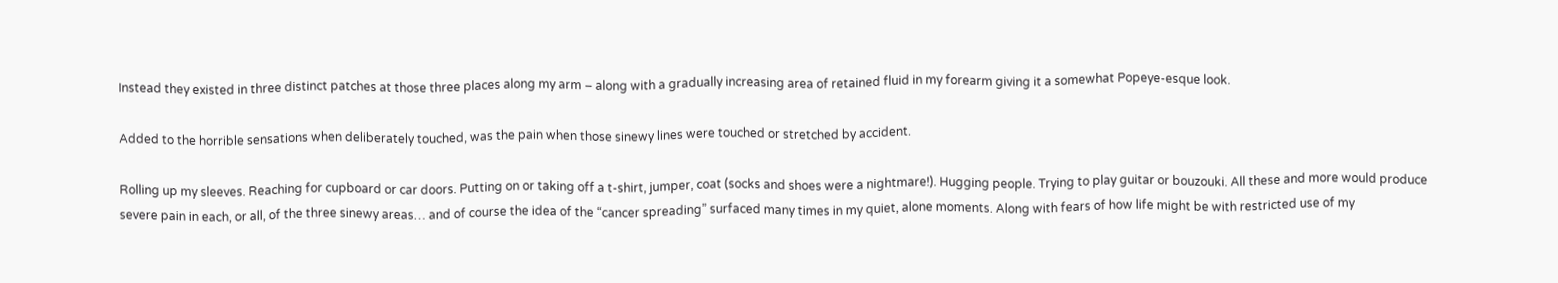Instead they existed in three distinct patches at those three places along my arm – along with a gradually increasing area of retained fluid in my forearm giving it a somewhat Popeye-esque look.

Added to the horrible sensations when deliberately touched, was the pain when those sinewy lines were touched or stretched by accident.

Rolling up my sleeves. Reaching for cupboard or car doors. Putting on or taking off a t-shirt, jumper, coat (socks and shoes were a nightmare!). Hugging people. Trying to play guitar or bouzouki. All these and more would produce severe pain in each, or all, of the three sinewy areas… and of course the idea of the “cancer spreading” surfaced many times in my quiet, alone moments. Along with fears of how life might be with restricted use of my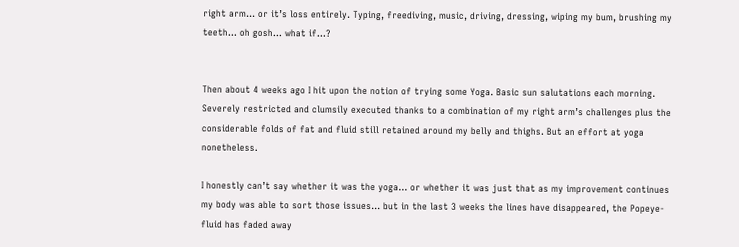right arm… or it’s loss entirely. Typing, freediving, music, driving, dressing, wiping my bum, brushing my teeth… oh gosh… what if…?


Then about 4 weeks ago I hit upon the notion of trying some Yoga. Basic sun salutations each morning. Severely restricted and clumsily executed thanks to a combination of my right arm’s challenges plus the considerable folds of fat and fluid still retained around my belly and thighs. But an effort at yoga nonetheless.

I honestly can’t say whether it was the yoga… or whether it was just that as my improvement continues my body was able to sort those issues… but in the last 3 weeks the lines have disappeared, the Popeye-fluid has faded away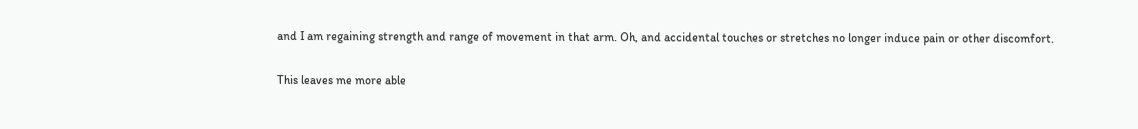and I am regaining strength and range of movement in that arm. Oh, and accidental touches or stretches no longer induce pain or other discomfort.

This leaves me more able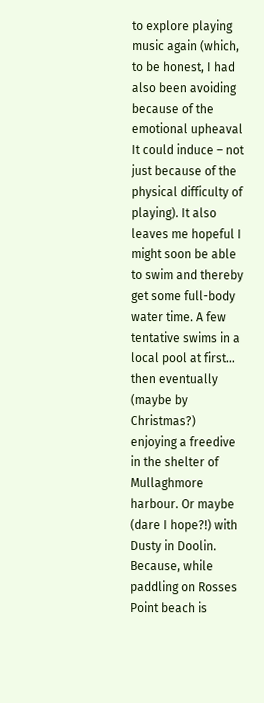to explore playing music again (which, to be honest, I had also been avoiding because of the emotional upheaval It could induce – not just because of the physical difficulty of playing). It also leaves me hopeful I might soon be able to swim and thereby get some full-body water time. A few tentative swims in a local pool at first… then eventually (maybe by Christmas?) enjoying a freedive in the shelter of Mullaghmore harbour. Or maybe (dare I hope?!) with Dusty in Doolin. Because, while paddling on Rosses Point beach is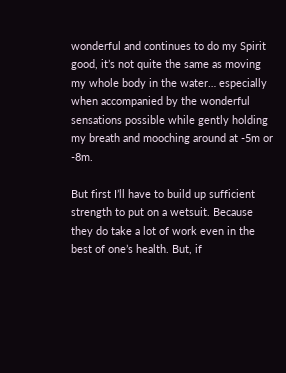wonderful and continues to do my Spirit good, it’s not quite the same as moving my whole body in the water… especially when accompanied by the wonderful sensations possible while gently holding my breath and mooching around at -5m or -8m.

But first I’ll have to build up sufficient strength to put on a wetsuit. Because they do take a lot of work even in the best of one’s health. But, if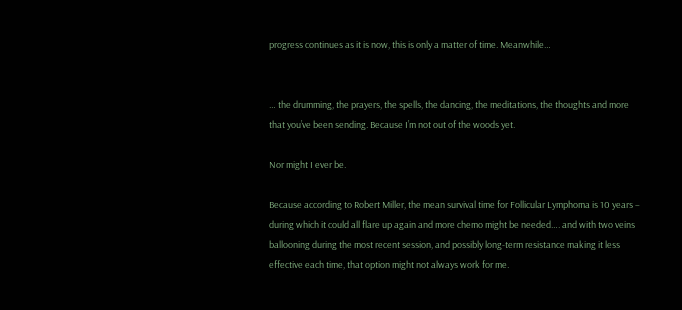progress continues as it is now, this is only a matter of time. Meanwhile…


… the drumming, the prayers, the spells, the dancing, the meditations, the thoughts and more that you’ve been sending. Because I’m not out of the woods yet.

Nor might I ever be.

Because according to Robert Miller, the mean survival time for Follicular Lymphoma is 10 years – during which it could all flare up again and more chemo might be needed…. and with two veins ballooning during the most recent session, and possibly long-term resistance making it less effective each time, that option might not always work for me.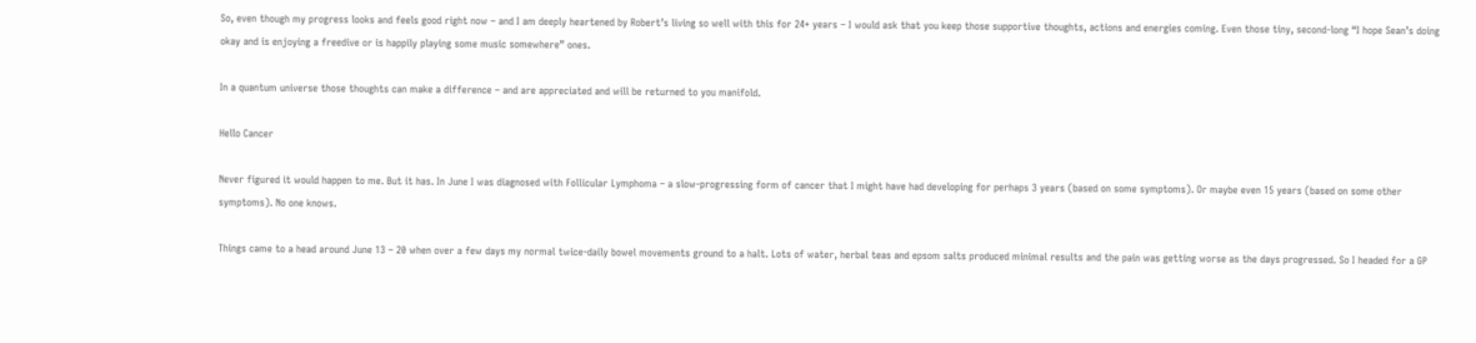So, even though my progress looks and feels good right now – and I am deeply heartened by Robert’s living so well with this for 24+ years – I would ask that you keep those supportive thoughts, actions and energies coming. Even those tiny, second-long “I hope Sean’s doing okay and is enjoying a freedive or is happily playing some music somewhere” ones.

In a quantum universe those thoughts can make a difference – and are appreciated and will be returned to you manifold.

Hello Cancer

Never figured it would happen to me. But it has. In June I was diagnosed with Follicular Lymphoma – a slow-progressing form of cancer that I might have had developing for perhaps 3 years (based on some symptoms). Or maybe even 15 years (based on some other symptoms). No one knows.

Things came to a head around June 13 – 20 when over a few days my normal twice-daily bowel movements ground to a halt. Lots of water, herbal teas and epsom salts produced minimal results and the pain was getting worse as the days progressed. So I headed for a GP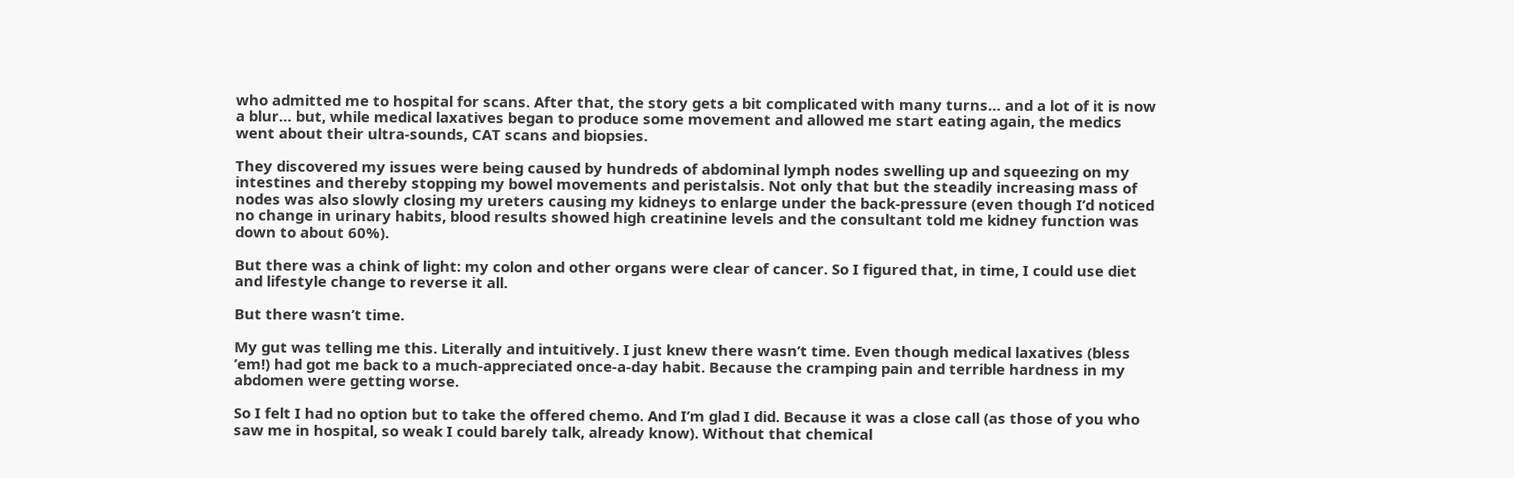who admitted me to hospital for scans. After that, the story gets a bit complicated with many turns… and a lot of it is now a blur… but, while medical laxatives began to produce some movement and allowed me start eating again, the medics went about their ultra-sounds, CAT scans and biopsies.

They discovered my issues were being caused by hundreds of abdominal lymph nodes swelling up and squeezing on my intestines and thereby stopping my bowel movements and peristalsis. Not only that but the steadily increasing mass of nodes was also slowly closing my ureters causing my kidneys to enlarge under the back-pressure (even though I’d noticed no change in urinary habits, blood results showed high creatinine levels and the consultant told me kidney function was down to about 60%).

But there was a chink of light: my colon and other organs were clear of cancer. So I figured that, in time, I could use diet and lifestyle change to reverse it all.

But there wasn’t time.

My gut was telling me this. Literally and intuitively. I just knew there wasn’t time. Even though medical laxatives (bless ’em!) had got me back to a much-appreciated once-a-day habit. Because the cramping pain and terrible hardness in my abdomen were getting worse.

So I felt I had no option but to take the offered chemo. And I’m glad I did. Because it was a close call (as those of you who saw me in hospital, so weak I could barely talk, already know). Without that chemical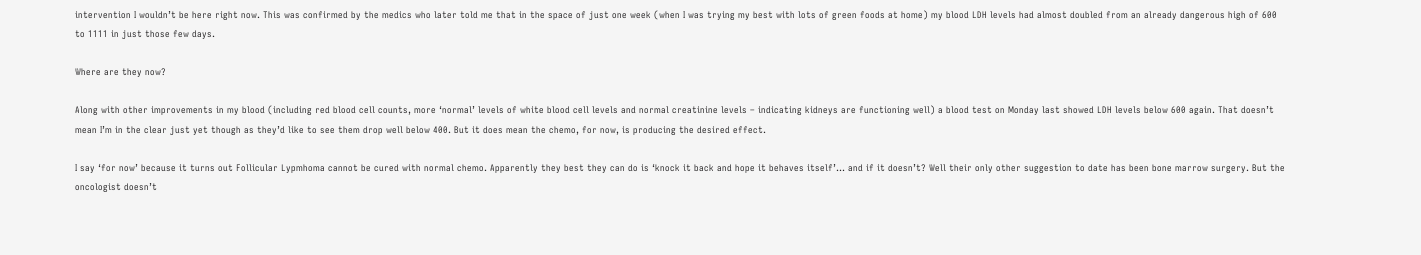intervention I wouldn’t be here right now. This was confirmed by the medics who later told me that in the space of just one week (when I was trying my best with lots of green foods at home) my blood LDH levels had almost doubled from an already dangerous high of 600 to 1111 in just those few days.

Where are they now?

Along with other improvements in my blood (including red blood cell counts, more ‘normal’ levels of white blood cell levels and normal creatinine levels – indicating kidneys are functioning well) a blood test on Monday last showed LDH levels below 600 again. That doesn’t mean I’m in the clear just yet though as they’d like to see them drop well below 400. But it does mean the chemo, for now, is producing the desired effect.

I say ‘for now’ because it turns out Follicular Lypmhoma cannot be cured with normal chemo. Apparently they best they can do is ‘knock it back and hope it behaves itself’… and if it doesn’t? Well their only other suggestion to date has been bone marrow surgery. But the oncologist doesn’t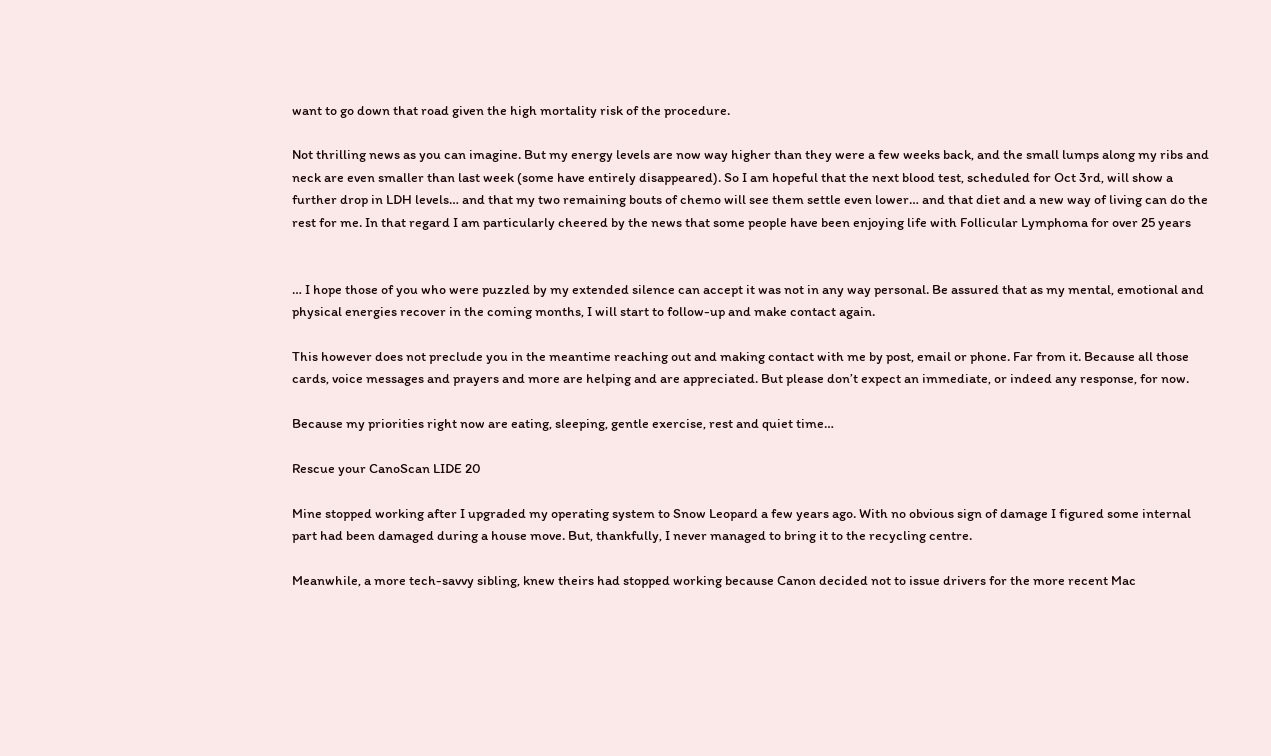want to go down that road given the high mortality risk of the procedure.

Not thrilling news as you can imagine. But my energy levels are now way higher than they were a few weeks back, and the small lumps along my ribs and neck are even smaller than last week (some have entirely disappeared). So I am hopeful that the next blood test, scheduled for Oct 3rd, will show a further drop in LDH levels… and that my two remaining bouts of chemo will see them settle even lower… and that diet and a new way of living can do the rest for me. In that regard I am particularly cheered by the news that some people have been enjoying life with Follicular Lymphoma for over 25 years


… I hope those of you who were puzzled by my extended silence can accept it was not in any way personal. Be assured that as my mental, emotional and physical energies recover in the coming months, I will start to follow-up and make contact again.

This however does not preclude you in the meantime reaching out and making contact with me by post, email or phone. Far from it. Because all those cards, voice messages and prayers and more are helping and are appreciated. But please don’t expect an immediate, or indeed any response, for now.

Because my priorities right now are eating, sleeping, gentle exercise, rest and quiet time…

Rescue your CanoScan LIDE 20

Mine stopped working after I upgraded my operating system to Snow Leopard a few years ago. With no obvious sign of damage I figured some internal part had been damaged during a house move. But, thankfully, I never managed to bring it to the recycling centre.

Meanwhile, a more tech-savvy sibling, knew theirs had stopped working because Canon decided not to issue drivers for the more recent Mac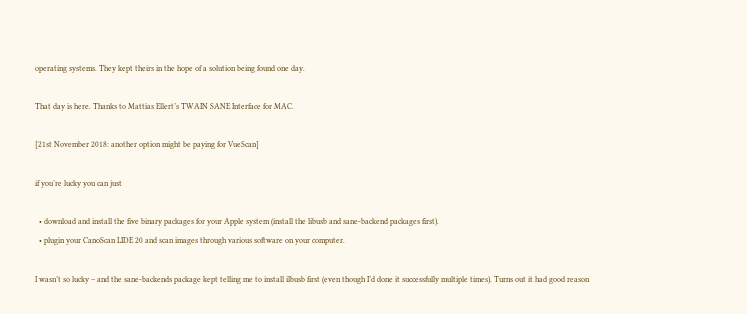operating systems. They kept theirs in the hope of a solution being found one day.

That day is here. Thanks to Mattias Ellert’s TWAIN SANE Interface for MAC.

[21st November 2018: another option might be paying for VueScan]

if you’re lucky you can just

  • download and install the five binary packages for your Apple system (install the libusb and sane-backend packages first).
  • plugin your CanoScan LIDE 20 and scan images through various software on your computer.

I wasn’t so lucky – and the sane-backends package kept telling me to install ilbusb first (even though I’d done it successfully multiple times). Turns out it had good reason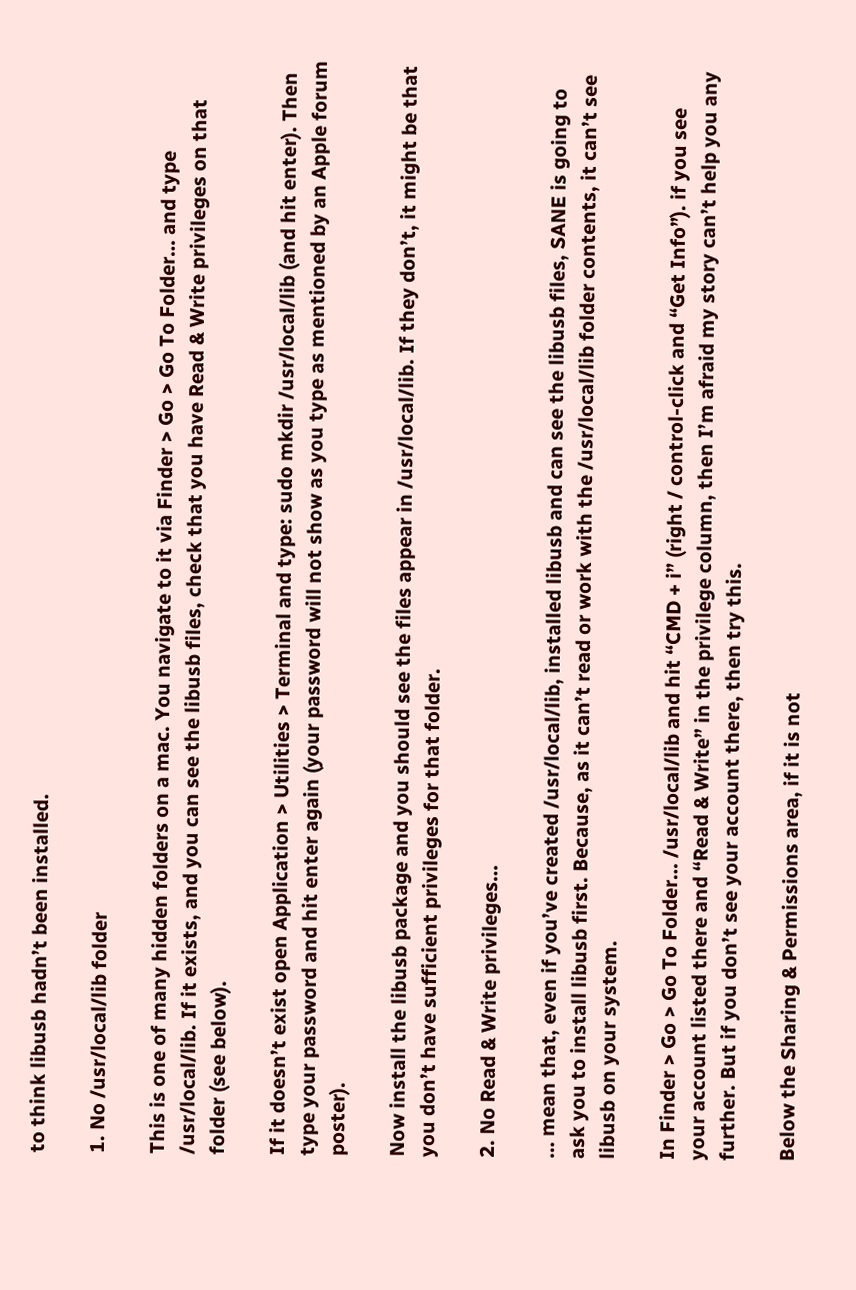to think libusb hadn’t been installed.

1. No /usr/local/lib folder

This is one of many hidden folders on a mac. You navigate to it via Finder > Go > Go To Folder… and type /usr/local/lib. If it exists, and you can see the libusb files, check that you have Read & Write privileges on that folder (see below).

If it doesn’t exist open Application > Utilities > Terminal and type: sudo mkdir /usr/local/lib (and hit enter). Then type your password and hit enter again (your password will not show as you type as mentioned by an Apple forum poster).

Now install the libusb package and you should see the files appear in /usr/local/lib. If they don’t, it might be that you don’t have sufficient privileges for that folder.

2. No Read & Write privileges…

… mean that, even if you’ve created /usr/local/lib, installed libusb and can see the libusb files, SANE is going to ask you to install libusb first. Because, as it can’t read or work with the /usr/local/lib folder contents, it can’t see libusb on your system.

In Finder > Go > Go To Folder… /usr/local/lib and hit “CMD + i” (right / control-click and “Get Info”). if you see your account listed there and “Read & Write” in the privilege column, then I’m afraid my story can’t help you any further. But if you don’t see your account there, then try this.

Below the Sharing & Permissions area, if it is not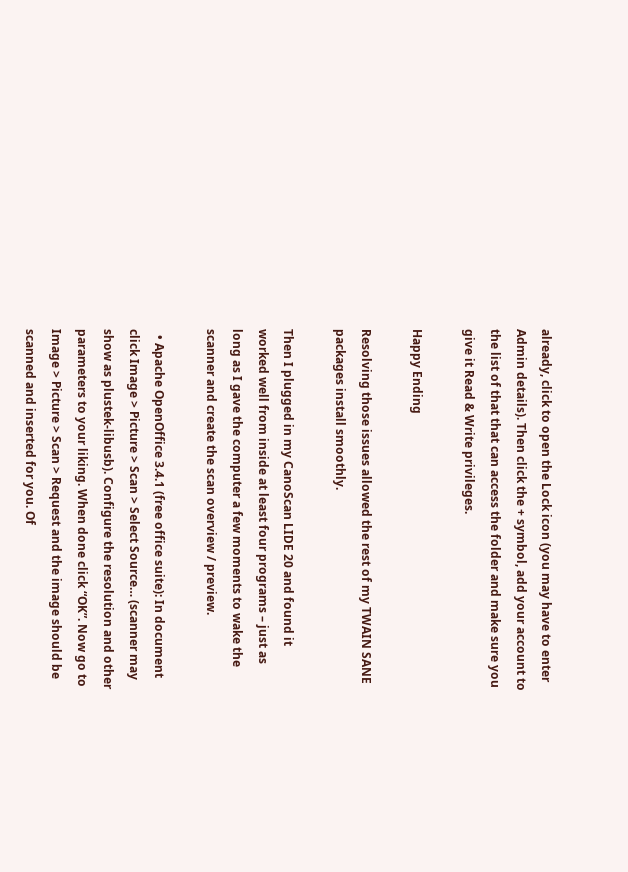already, click to open the Lock icon (you may have to enter Admin details). Then click the + symbol, add your account to the list of that that can access the folder and make sure you give it Read & Write privileges.

Happy Ending

Resolving those issues allowed the rest of my TWAIN SANE packages install smoothly.

Then I plugged in my CanoScan LIDE 20 and found it worked well from inside at least four programs – just as long as I gave the computer a few moments to wake the scanner and create the scan overview / preview.

  • Apache OpenOffice 3.4.1 (free office suite): In document click Image > Picture > Scan > Select Source… (scanner may show as plustek-libusb). Configure the resolution and other parameters to your liking. When done click “OK”. Now go to Image > Picture > Scan > Request and the image should be scanned and inserted for you. Of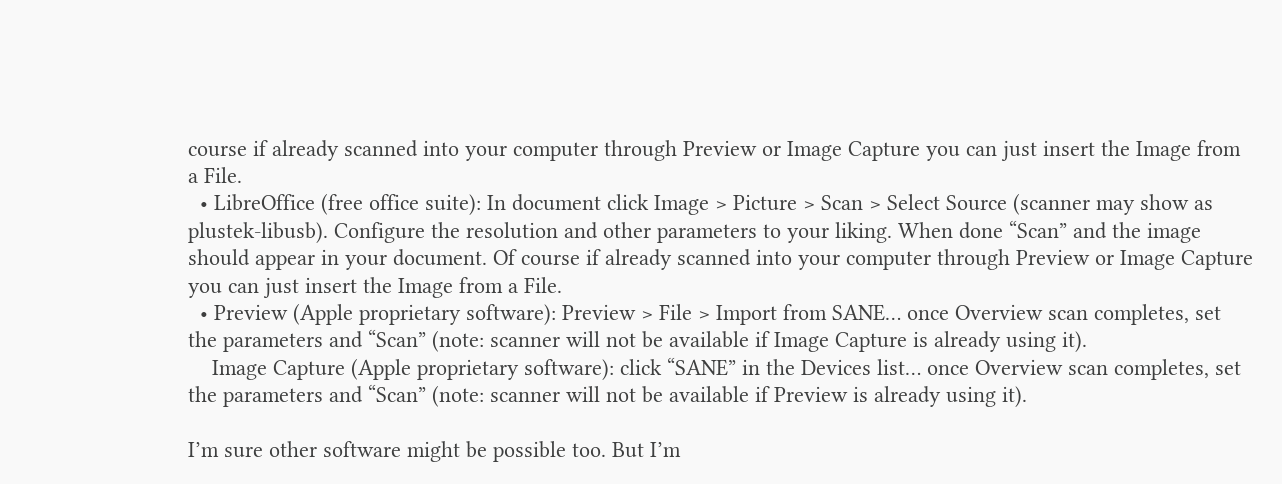course if already scanned into your computer through Preview or Image Capture you can just insert the Image from a File.
  • LibreOffice (free office suite): In document click Image > Picture > Scan > Select Source (scanner may show as plustek-libusb). Configure the resolution and other parameters to your liking. When done “Scan” and the image should appear in your document. Of course if already scanned into your computer through Preview or Image Capture you can just insert the Image from a File.
  • Preview (Apple proprietary software): Preview > File > Import from SANE… once Overview scan completes, set the parameters and “Scan” (note: scanner will not be available if Image Capture is already using it).
    Image Capture (Apple proprietary software): click “SANE” in the Devices list… once Overview scan completes, set the parameters and “Scan” (note: scanner will not be available if Preview is already using it).

I’m sure other software might be possible too. But I’m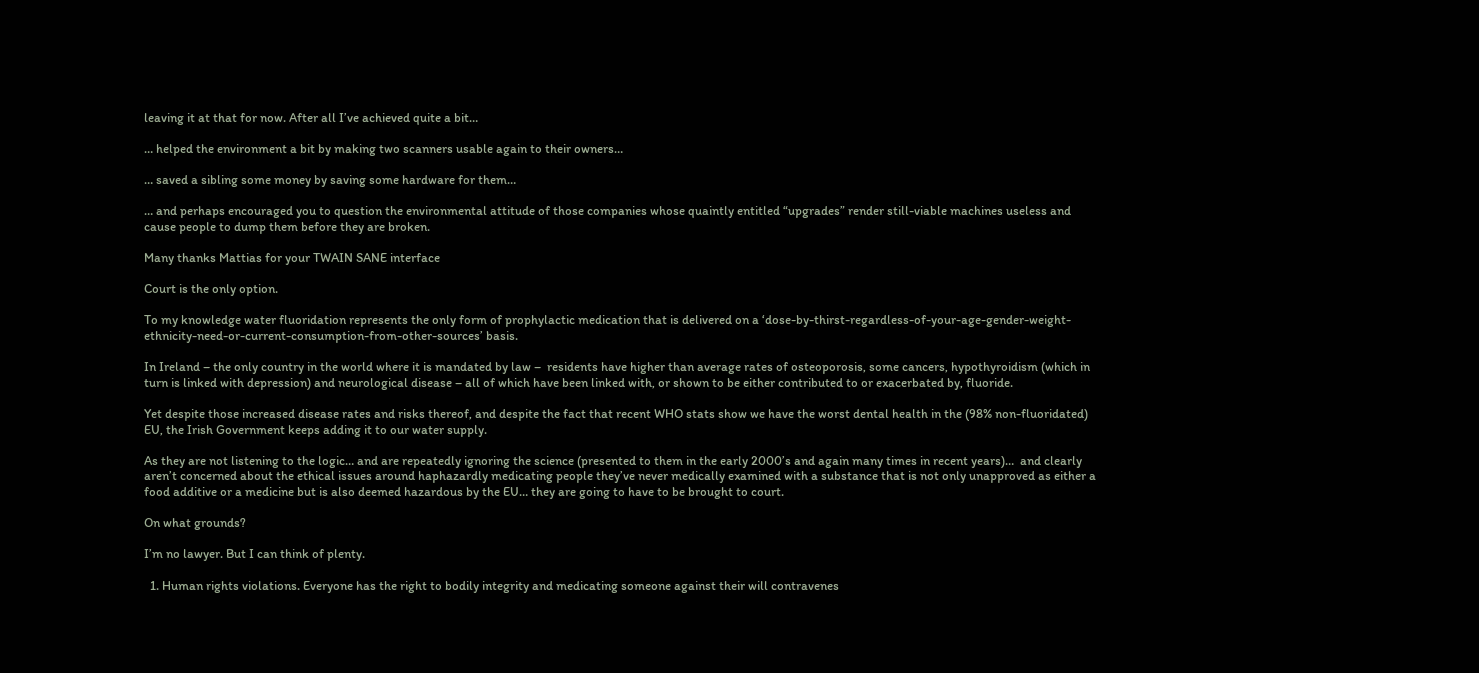leaving it at that for now. After all I’ve achieved quite a bit…

… helped the environment a bit by making two scanners usable again to their owners…

… saved a sibling some money by saving some hardware for them…

… and perhaps encouraged you to question the environmental attitude of those companies whose quaintly entitled “upgrades” render still-viable machines useless and cause people to dump them before they are broken.

Many thanks Mattias for your TWAIN SANE interface

Court is the only option.

To my knowledge water fluoridation represents the only form of prophylactic medication that is delivered on a ‘dose-by-thirst-regardless-of-your-age-gender-weight-ethnicity-need-or-current-consumption-from-other-sources’ basis.

In Ireland – the only country in the world where it is mandated by law –  residents have higher than average rates of osteoporosis, some cancers, hypothyroidism (which in turn is linked with depression) and neurological disease – all of which have been linked with, or shown to be either contributed to or exacerbated by, fluoride.

Yet despite those increased disease rates and risks thereof, and despite the fact that recent WHO stats show we have the worst dental health in the (98% non-fluoridated) EU, the Irish Government keeps adding it to our water supply.

As they are not listening to the logic… and are repeatedly ignoring the science (presented to them in the early 2000’s and again many times in recent years)…  and clearly aren’t concerned about the ethical issues around haphazardly medicating people they’ve never medically examined with a substance that is not only unapproved as either a food additive or a medicine but is also deemed hazardous by the EU… they are going to have to be brought to court.

On what grounds?

I’m no lawyer. But I can think of plenty.

  1. Human rights violations. Everyone has the right to bodily integrity and medicating someone against their will contravenes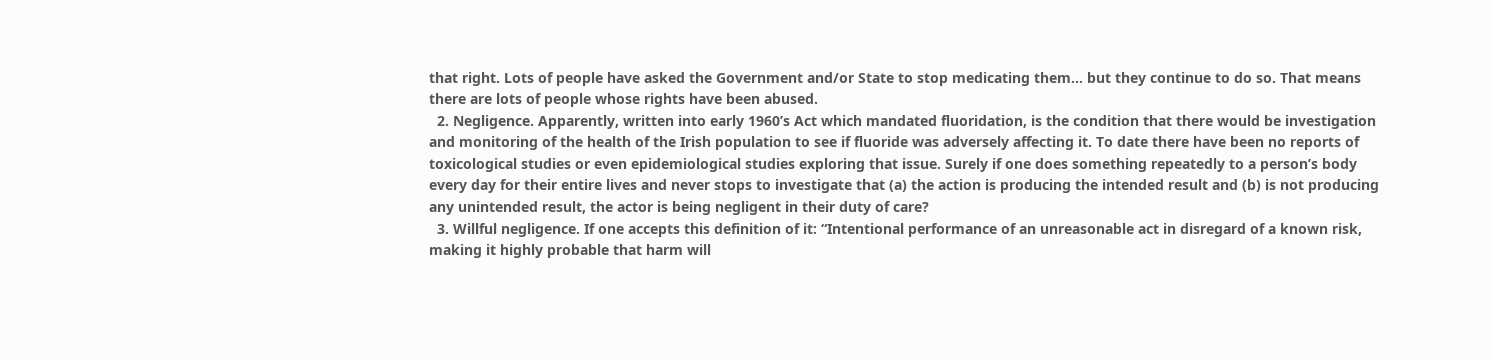that right. Lots of people have asked the Government and/or State to stop medicating them… but they continue to do so. That means there are lots of people whose rights have been abused.
  2. Negligence. Apparently, written into early 1960’s Act which mandated fluoridation, is the condition that there would be investigation and monitoring of the health of the Irish population to see if fluoride was adversely affecting it. To date there have been no reports of toxicological studies or even epidemiological studies exploring that issue. Surely if one does something repeatedly to a person’s body every day for their entire lives and never stops to investigate that (a) the action is producing the intended result and (b) is not producing any unintended result, the actor is being negligent in their duty of care?
  3. Willful negligence. If one accepts this definition of it: “Intentional performance of an unreasonable act in disregard of a known risk, making it highly probable that harm will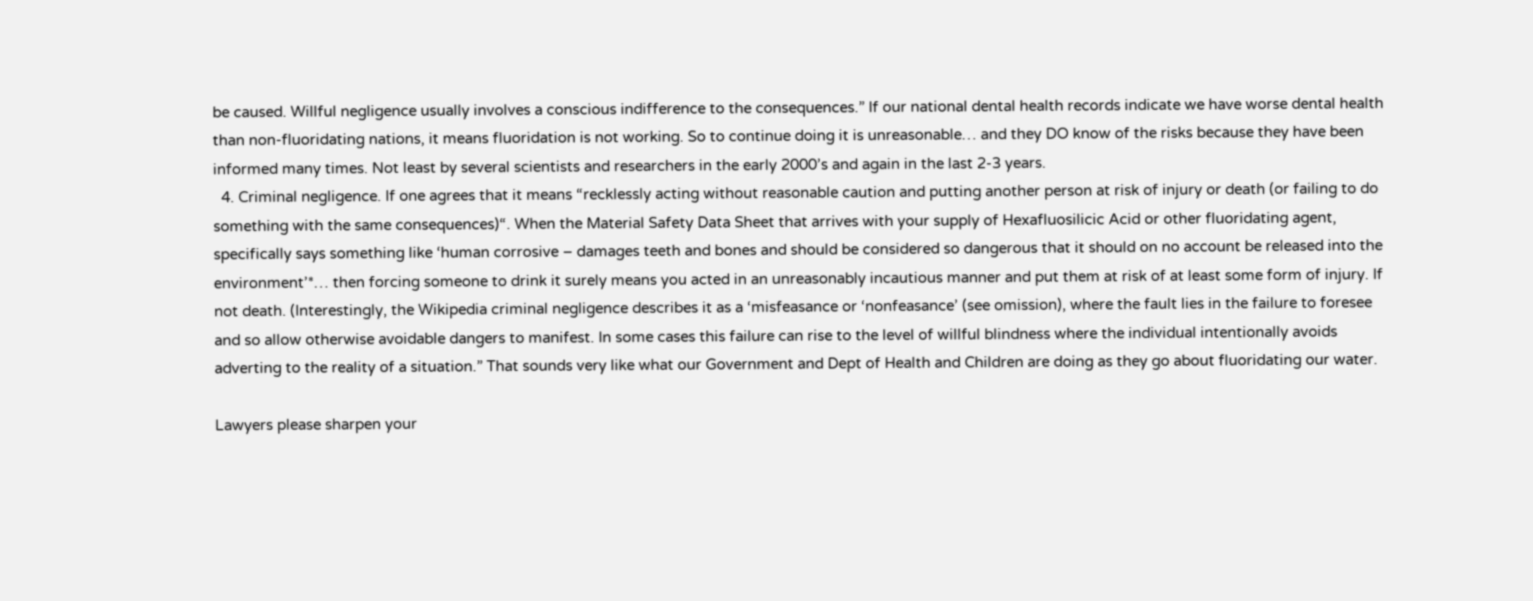be caused. Willful negligence usually involves a conscious indifference to the consequences.” If our national dental health records indicate we have worse dental health than non-fluoridating nations, it means fluoridation is not working. So to continue doing it is unreasonable… and they DO know of the risks because they have been informed many times. Not least by several scientists and researchers in the early 2000’s and again in the last 2-3 years.
  4. Criminal negligence. If one agrees that it means “recklessly acting without reasonable caution and putting another person at risk of injury or death (or failing to do something with the same consequences)“. When the Material Safety Data Sheet that arrives with your supply of Hexafluosilicic Acid or other fluoridating agent, specifically says something like ‘human corrosive – damages teeth and bones and should be considered so dangerous that it should on no account be released into the environment’*… then forcing someone to drink it surely means you acted in an unreasonably incautious manner and put them at risk of at least some form of injury. If not death. (Interestingly, the Wikipedia criminal negligence describes it as a ‘misfeasance or ‘nonfeasance’ (see omission), where the fault lies in the failure to foresee and so allow otherwise avoidable dangers to manifest. In some cases this failure can rise to the level of willful blindness where the individual intentionally avoids adverting to the reality of a situation.” That sounds very like what our Government and Dept of Health and Children are doing as they go about fluoridating our water.

Lawyers please sharpen your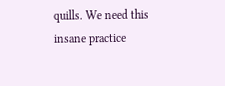quills. We need this insane practice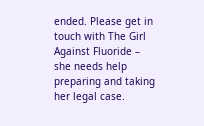ended. Please get in touch with The Girl Against Fluoride – she needs help preparing and taking her legal case.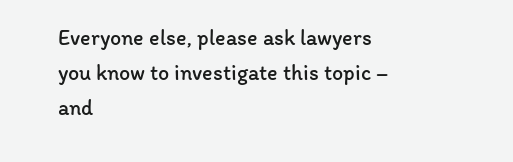Everyone else, please ask lawyers you know to investigate this topic – and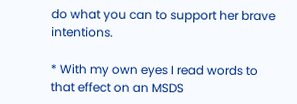do what you can to support her brave intentions.

* With my own eyes I read words to that effect on an MSDS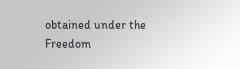obtained under the Freedom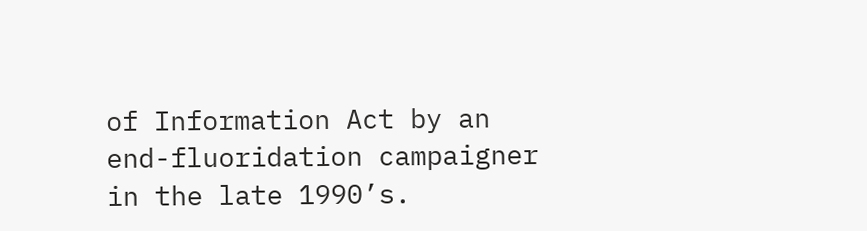of Information Act by an end-fluoridation campaigner in the late 1990’s.